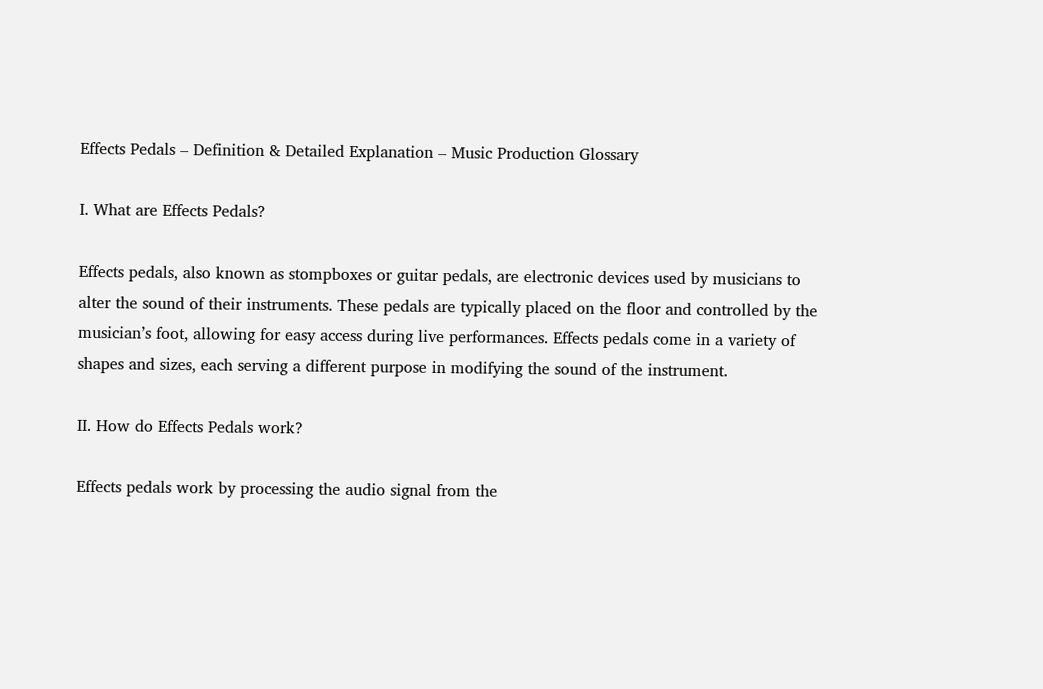Effects Pedals – Definition & Detailed Explanation – Music Production Glossary

I. What are Effects Pedals?

Effects pedals, also known as stompboxes or guitar pedals, are electronic devices used by musicians to alter the sound of their instruments. These pedals are typically placed on the floor and controlled by the musician’s foot, allowing for easy access during live performances. Effects pedals come in a variety of shapes and sizes, each serving a different purpose in modifying the sound of the instrument.

II. How do Effects Pedals work?

Effects pedals work by processing the audio signal from the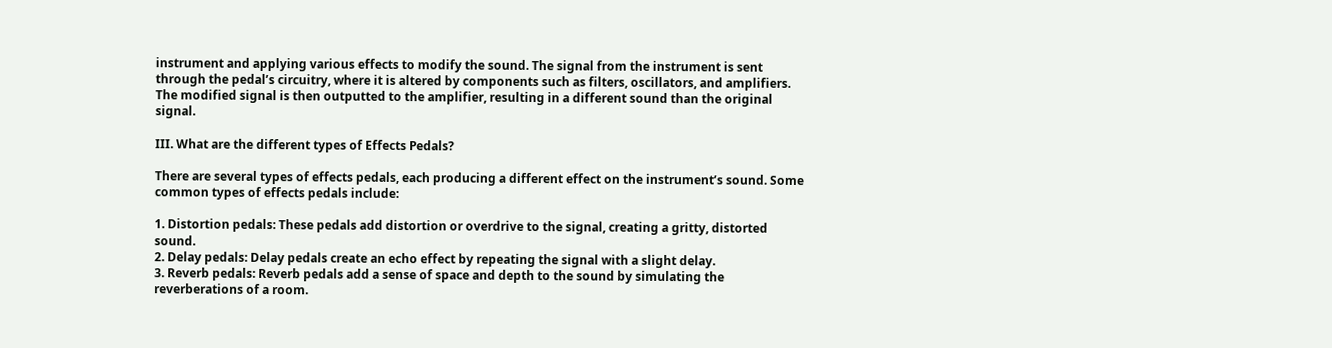instrument and applying various effects to modify the sound. The signal from the instrument is sent through the pedal’s circuitry, where it is altered by components such as filters, oscillators, and amplifiers. The modified signal is then outputted to the amplifier, resulting in a different sound than the original signal.

III. What are the different types of Effects Pedals?

There are several types of effects pedals, each producing a different effect on the instrument’s sound. Some common types of effects pedals include:

1. Distortion pedals: These pedals add distortion or overdrive to the signal, creating a gritty, distorted sound.
2. Delay pedals: Delay pedals create an echo effect by repeating the signal with a slight delay.
3. Reverb pedals: Reverb pedals add a sense of space and depth to the sound by simulating the reverberations of a room.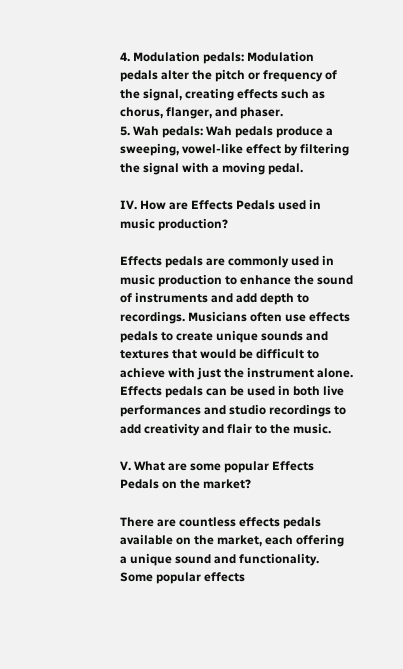4. Modulation pedals: Modulation pedals alter the pitch or frequency of the signal, creating effects such as chorus, flanger, and phaser.
5. Wah pedals: Wah pedals produce a sweeping, vowel-like effect by filtering the signal with a moving pedal.

IV. How are Effects Pedals used in music production?

Effects pedals are commonly used in music production to enhance the sound of instruments and add depth to recordings. Musicians often use effects pedals to create unique sounds and textures that would be difficult to achieve with just the instrument alone. Effects pedals can be used in both live performances and studio recordings to add creativity and flair to the music.

V. What are some popular Effects Pedals on the market?

There are countless effects pedals available on the market, each offering a unique sound and functionality. Some popular effects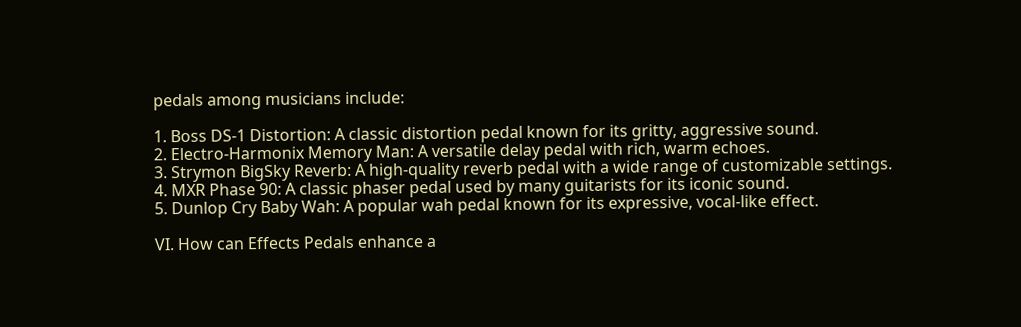pedals among musicians include:

1. Boss DS-1 Distortion: A classic distortion pedal known for its gritty, aggressive sound.
2. Electro-Harmonix Memory Man: A versatile delay pedal with rich, warm echoes.
3. Strymon BigSky Reverb: A high-quality reverb pedal with a wide range of customizable settings.
4. MXR Phase 90: A classic phaser pedal used by many guitarists for its iconic sound.
5. Dunlop Cry Baby Wah: A popular wah pedal known for its expressive, vocal-like effect.

VI. How can Effects Pedals enhance a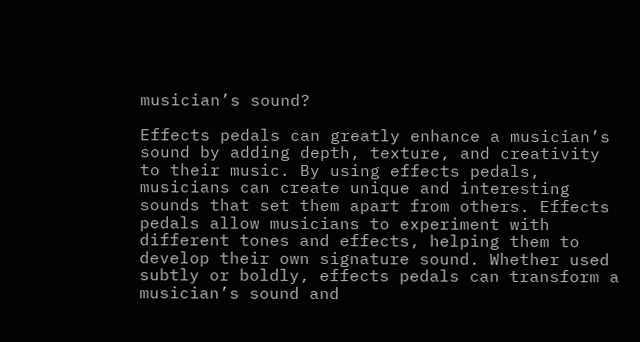musician’s sound?

Effects pedals can greatly enhance a musician’s sound by adding depth, texture, and creativity to their music. By using effects pedals, musicians can create unique and interesting sounds that set them apart from others. Effects pedals allow musicians to experiment with different tones and effects, helping them to develop their own signature sound. Whether used subtly or boldly, effects pedals can transform a musician’s sound and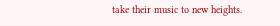take their music to new heights.